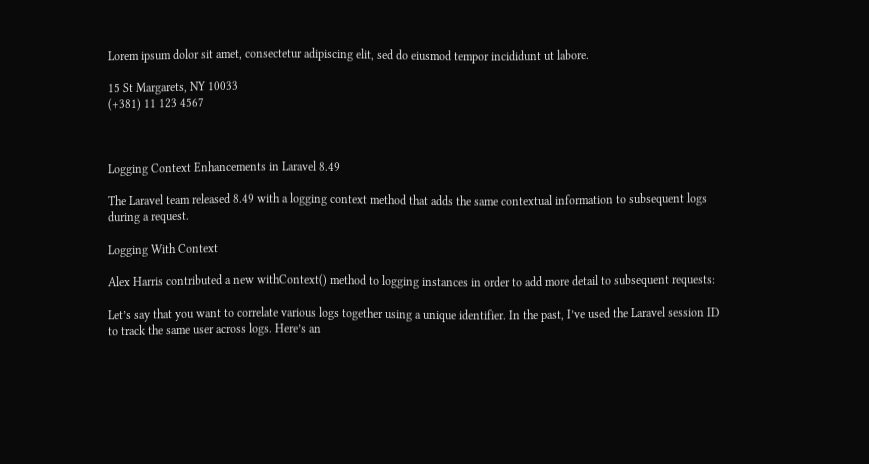Lorem ipsum dolor sit amet, consectetur adipiscing elit, sed do eiusmod tempor incididunt ut labore.

15 St Margarets, NY 10033
(+381) 11 123 4567



Logging Context Enhancements in Laravel 8.49

The Laravel team released 8.49 with a logging context method that adds the same contextual information to subsequent logs during a request.

Logging With Context

Alex Harris contributed a new withContext() method to logging instances in order to add more detail to subsequent requests:

Let’s say that you want to correlate various logs together using a unique identifier. In the past, I’ve used the Laravel session ID to track the same user across logs. Here’s an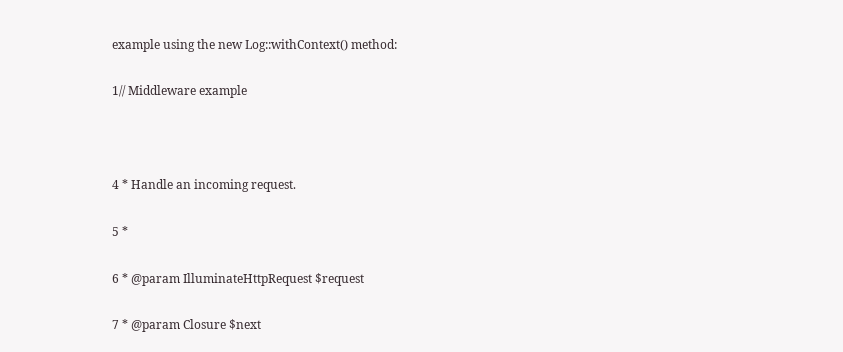example using the new Log::withContext() method:

1// Middleware example



4 * Handle an incoming request.

5 *

6 * @param IlluminateHttpRequest $request

7 * @param Closure $next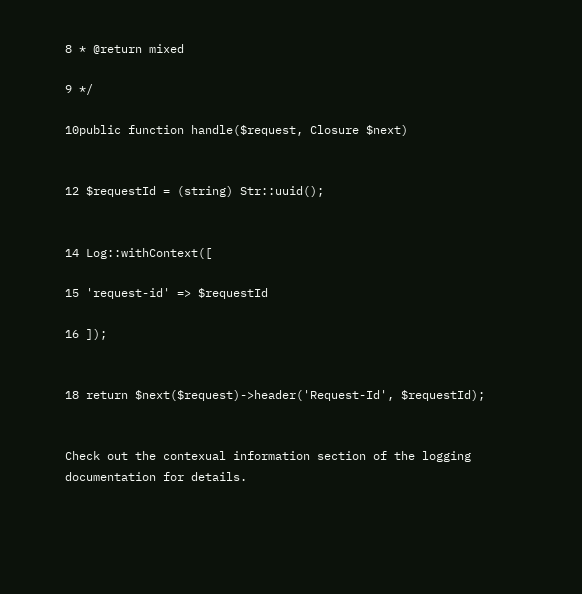8 * @return mixed

9 */

10public function handle($request, Closure $next)


12 $requestId = (string) Str::uuid();


14 Log::withContext([

15 'request-id' => $requestId

16 ]);


18 return $next($request)->header('Request-Id', $requestId);


Check out the contexual information section of the logging documentation for details.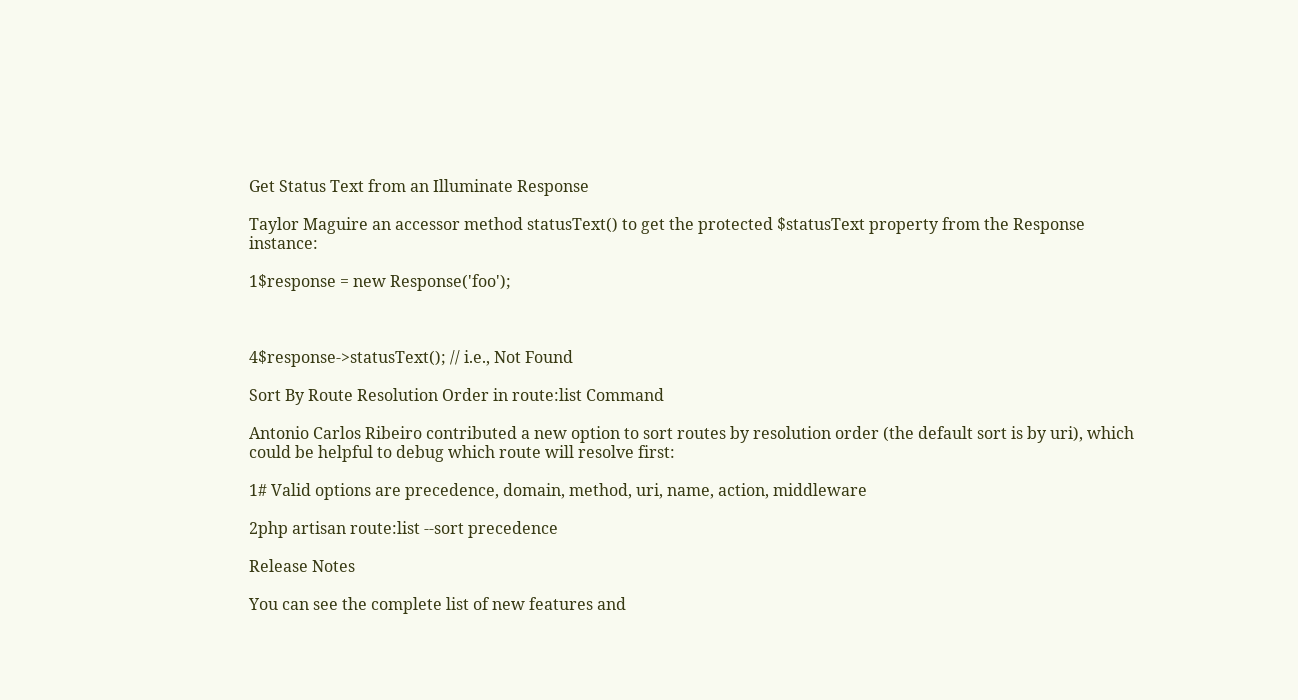Get Status Text from an Illuminate Response

Taylor Maguire an accessor method statusText() to get the protected $statusText property from the Response instance:

1$response = new Response('foo');



4$response->statusText(); // i.e., Not Found

Sort By Route Resolution Order in route:list Command

Antonio Carlos Ribeiro contributed a new option to sort routes by resolution order (the default sort is by uri), which could be helpful to debug which route will resolve first:

1# Valid options are precedence, domain, method, uri, name, action, middleware

2php artisan route:list --sort precedence

Release Notes

You can see the complete list of new features and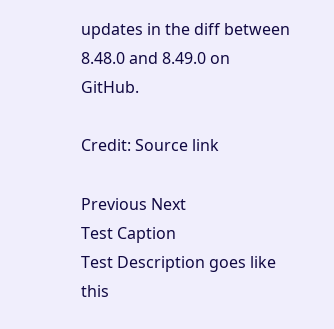updates in the diff between 8.48.0 and 8.49.0 on GitHub.

Credit: Source link

Previous Next
Test Caption
Test Description goes like this